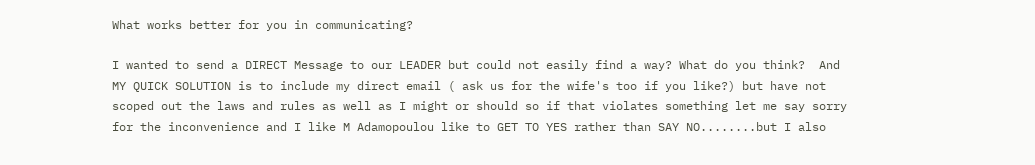What works better for you in communicating?

I wanted to send a DIRECT Message to our LEADER but could not easily find a way? What do you think?  And MY QUICK SOLUTION is to include my direct email ( ask us for the wife's too if you like?) but have not scoped out the laws and rules as well as I might or should so if that violates something let me say sorry for the inconvenience and I like M Adamopoulou like to GET TO YES rather than SAY NO........but I also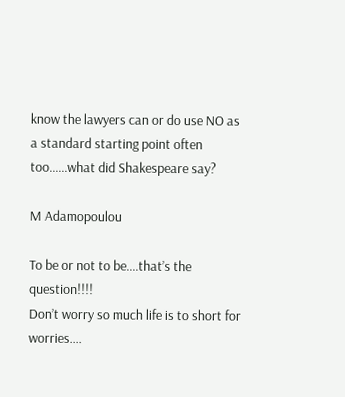know the lawyers can or do use NO as a standard starting point often too......what did Shakespeare say?

M Adamopoulou

To be or not to be....that’s the question!!!!
Don’t worry so much life is to short for worries....